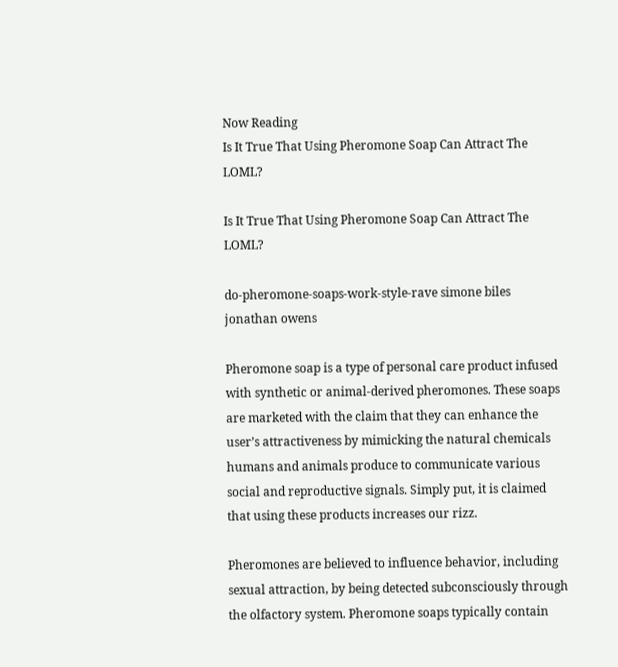Now Reading
Is It True That Using Pheromone Soap Can Attract The LOML?

Is It True That Using Pheromone Soap Can Attract The LOML?

do-pheromone-soaps-work-style-rave simone biles jonathan owens

Pheromone soap is a type of personal care product infused with synthetic or animal-derived pheromones. These soaps are marketed with the claim that they can enhance the user’s attractiveness by mimicking the natural chemicals humans and animals produce to communicate various social and reproductive signals. Simply put, it is claimed that using these products increases our rizz.

Pheromones are believed to influence behavior, including sexual attraction, by being detected subconsciously through the olfactory system. Pheromone soaps typically contain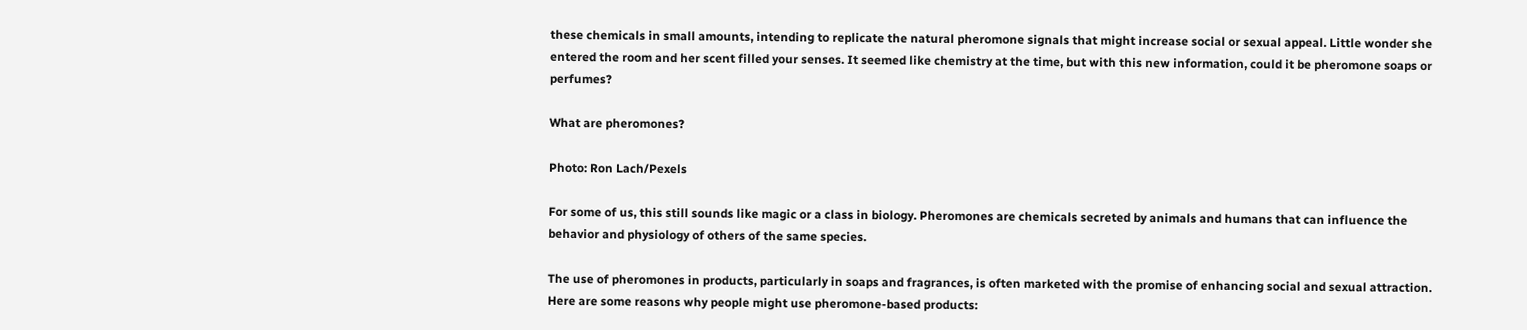these chemicals in small amounts, intending to replicate the natural pheromone signals that might increase social or sexual appeal. Little wonder she entered the room and her scent filled your senses. It seemed like chemistry at the time, but with this new information, could it be pheromone soaps or perfumes?

What are pheromones?

Photo: Ron Lach/Pexels

For some of us, this still sounds like magic or a class in biology. Pheromones are chemicals secreted by animals and humans that can influence the behavior and physiology of others of the same species.

The use of pheromones in products, particularly in soaps and fragrances, is often marketed with the promise of enhancing social and sexual attraction. Here are some reasons why people might use pheromone-based products: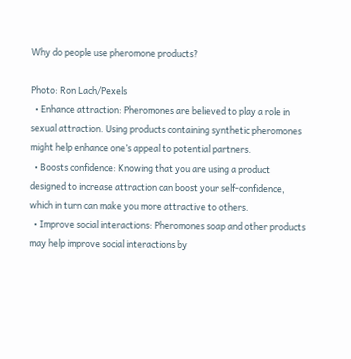Why do people use pheromone products?

Photo: Ron Lach/Pexels
  • Enhance attraction: Pheromones are believed to play a role in sexual attraction. Using products containing synthetic pheromones might help enhance one’s appeal to potential partners.
  • Boosts confidence: Knowing that you are using a product designed to increase attraction can boost your self-confidence, which in turn can make you more attractive to others.
  • Improve social interactions: Pheromones soap and other products may help improve social interactions by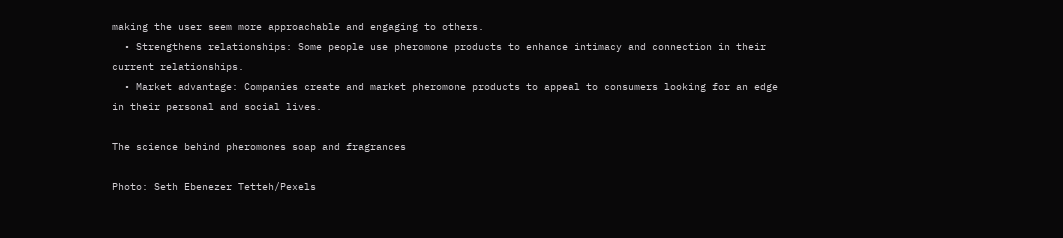making the user seem more approachable and engaging to others.
  • Strengthens relationships: Some people use pheromone products to enhance intimacy and connection in their current relationships.
  • Market advantage: Companies create and market pheromone products to appeal to consumers looking for an edge in their personal and social lives.

The science behind pheromones soap and fragrances

Photo: Seth Ebenezer Tetteh/Pexels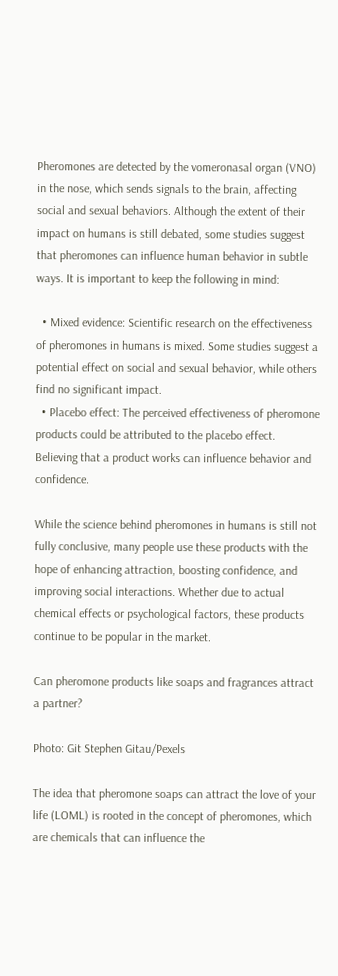Pheromones are detected by the vomeronasal organ (VNO) in the nose, which sends signals to the brain, affecting social and sexual behaviors. Although the extent of their impact on humans is still debated, some studies suggest that pheromones can influence human behavior in subtle ways. It is important to keep the following in mind:

  • Mixed evidence: Scientific research on the effectiveness of pheromones in humans is mixed. Some studies suggest a potential effect on social and sexual behavior, while others find no significant impact.
  • Placebo effect: The perceived effectiveness of pheromone products could be attributed to the placebo effect. Believing that a product works can influence behavior and confidence.

While the science behind pheromones in humans is still not fully conclusive, many people use these products with the hope of enhancing attraction, boosting confidence, and improving social interactions. Whether due to actual chemical effects or psychological factors, these products continue to be popular in the market.

Can pheromone products like soaps and fragrances attract a partner?

Photo: Git Stephen Gitau/Pexels

The idea that pheromone soaps can attract the love of your life (LOML) is rooted in the concept of pheromones, which are chemicals that can influence the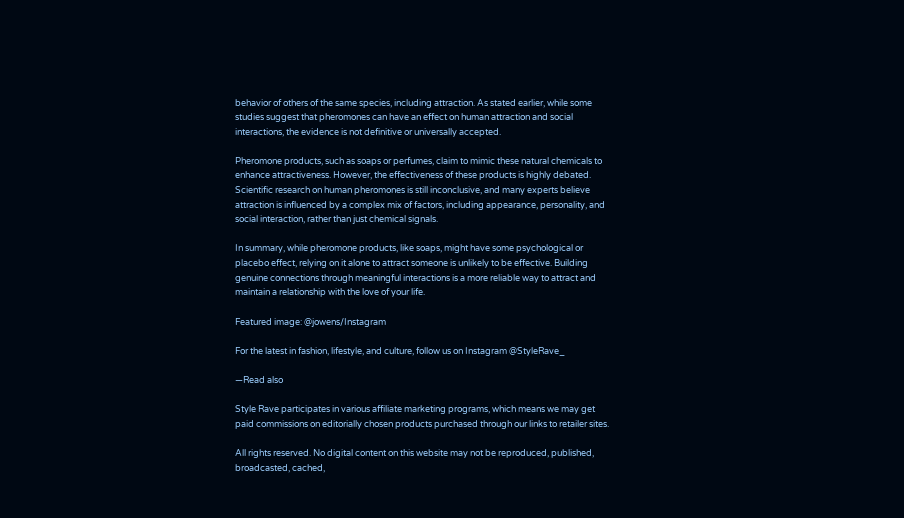behavior of others of the same species, including attraction. As stated earlier, while some studies suggest that pheromones can have an effect on human attraction and social interactions, the evidence is not definitive or universally accepted.

Pheromone products, such as soaps or perfumes, claim to mimic these natural chemicals to enhance attractiveness. However, the effectiveness of these products is highly debated. Scientific research on human pheromones is still inconclusive, and many experts believe attraction is influenced by a complex mix of factors, including appearance, personality, and social interaction, rather than just chemical signals.

In summary, while pheromone products, like soaps, might have some psychological or placebo effect, relying on it alone to attract someone is unlikely to be effective. Building genuine connections through meaningful interactions is a more reliable way to attract and maintain a relationship with the love of your life.

Featured image: @jowens/Instagram

For the latest in fashion, lifestyle, and culture, follow us on Instagram @StyleRave_

—Read also

Style Rave participates in various affiliate marketing programs, which means we may get paid commissions on editorially chosen products purchased through our links to retailer sites.

All rights reserved. No digital content on this website may not be reproduced, published, broadcasted, cached,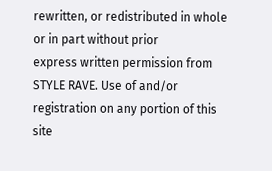rewritten, or redistributed in whole or in part without prior
express written permission from STYLE RAVE. Use of and/or registration on any portion of this site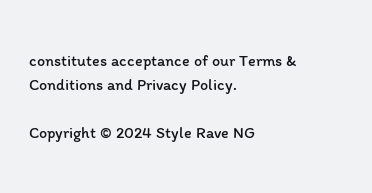constitutes acceptance of our Terms & Conditions and Privacy Policy.

Copyright © 2024 Style Rave NG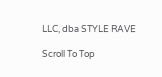LLC, dba STYLE RAVE

Scroll To Top